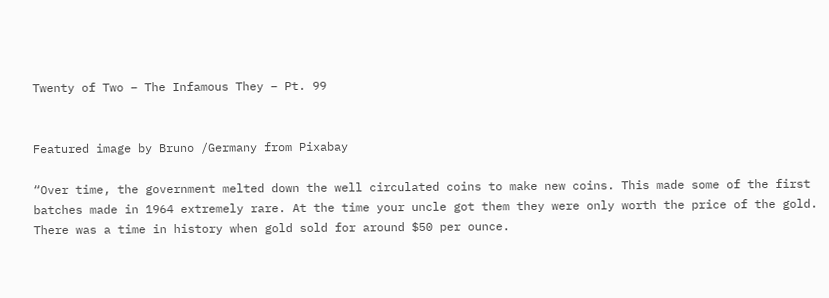Twenty of Two – The Infamous They – Pt. 99


Featured image by Bruno /Germany from Pixabay

“Over time, the government melted down the well circulated coins to make new coins. This made some of the first batches made in 1964 extremely rare. At the time your uncle got them they were only worth the price of the gold. There was a time in history when gold sold for around $50 per ounce.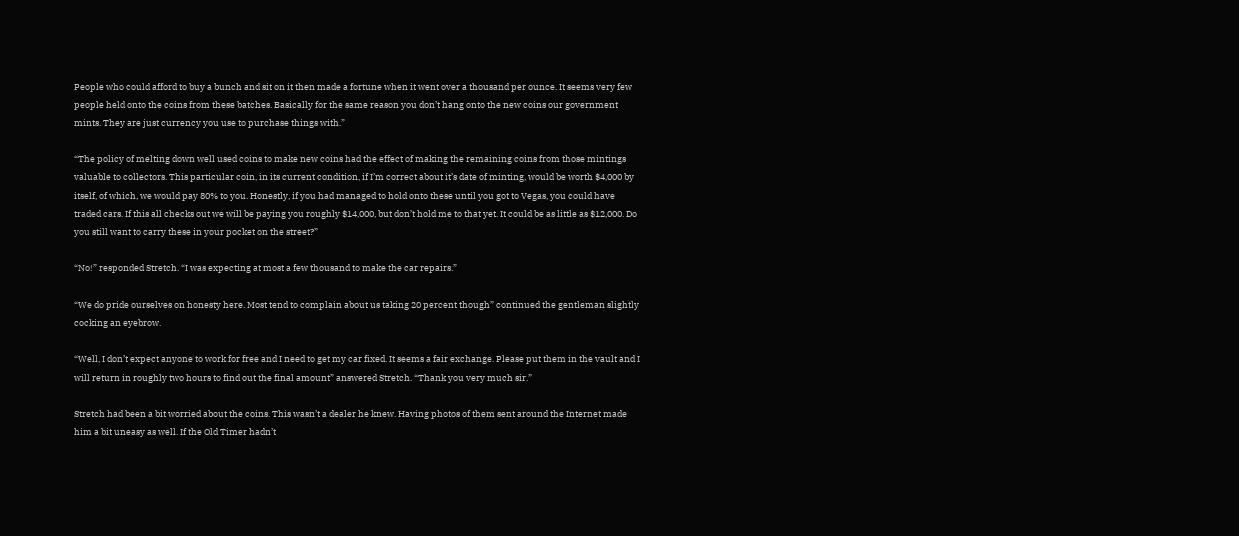People who could afford to buy a bunch and sit on it then made a fortune when it went over a thousand per ounce. It seems very few people held onto the coins from these batches. Basically for the same reason you don’t hang onto the new coins our government mints. They are just currency you use to purchase things with.”

“The policy of melting down well used coins to make new coins had the effect of making the remaining coins from those mintings valuable to collectors. This particular coin, in its current condition, if I’m correct about it’s date of minting, would be worth $4,000 by itself, of which, we would pay 80% to you. Honestly, if you had managed to hold onto these until you got to Vegas, you could have traded cars. If this all checks out we will be paying you roughly $14,000, but don’t hold me to that yet. It could be as little as $12,000. Do you still want to carry these in your pocket on the street?”

“No!” responded Stretch. “I was expecting at most a few thousand to make the car repairs.”

“We do pride ourselves on honesty here. Most tend to complain about us taking 20 percent though” continued the gentleman slightly cocking an eyebrow.

“Well, I don’t expect anyone to work for free and I need to get my car fixed. It seems a fair exchange. Please put them in the vault and I will return in roughly two hours to find out the final amount” answered Stretch. “Thank you very much sir.”

Stretch had been a bit worried about the coins. This wasn’t a dealer he knew. Having photos of them sent around the Internet made him a bit uneasy as well. If the Old Timer hadn’t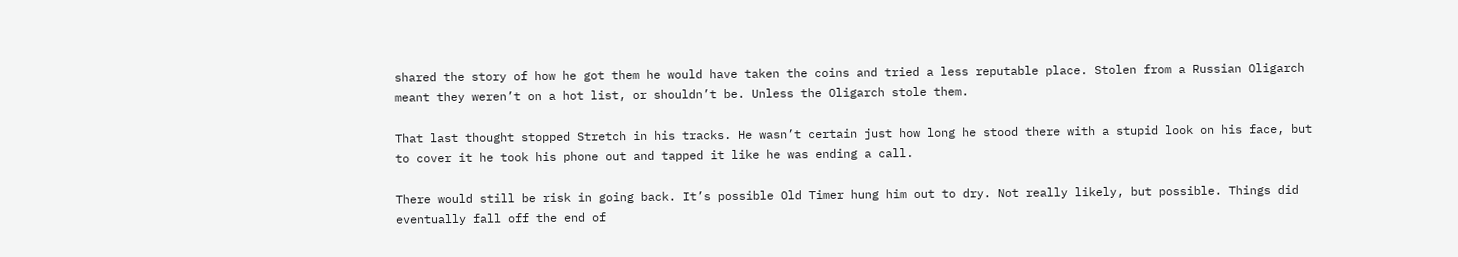shared the story of how he got them he would have taken the coins and tried a less reputable place. Stolen from a Russian Oligarch meant they weren’t on a hot list, or shouldn’t be. Unless the Oligarch stole them.

That last thought stopped Stretch in his tracks. He wasn’t certain just how long he stood there with a stupid look on his face, but to cover it he took his phone out and tapped it like he was ending a call.

There would still be risk in going back. It’s possible Old Timer hung him out to dry. Not really likely, but possible. Things did eventually fall off the end of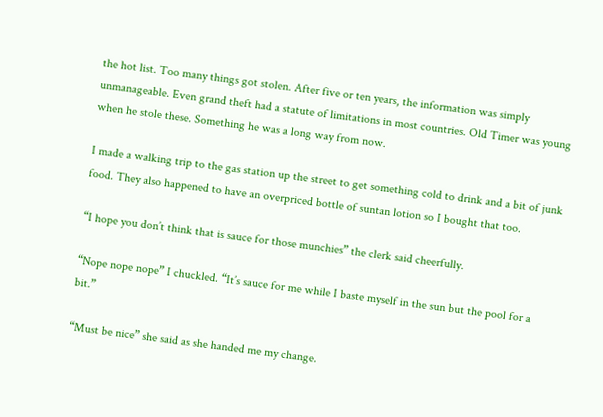the hot list. Too many things got stolen. After five or ten years, the information was simply unmanageable. Even grand theft had a statute of limitations in most countries. Old Timer was young when he stole these. Something he was a long way from now.

I made a walking trip to the gas station up the street to get something cold to drink and a bit of junk food. They also happened to have an overpriced bottle of suntan lotion so I bought that too.

“I hope you don’t think that is sauce for those munchies” the clerk said cheerfully.

“Nope nope nope” I chuckled. “It’s sauce for me while I baste myself in the sun but the pool for a bit.”

“Must be nice” she said as she handed me my change.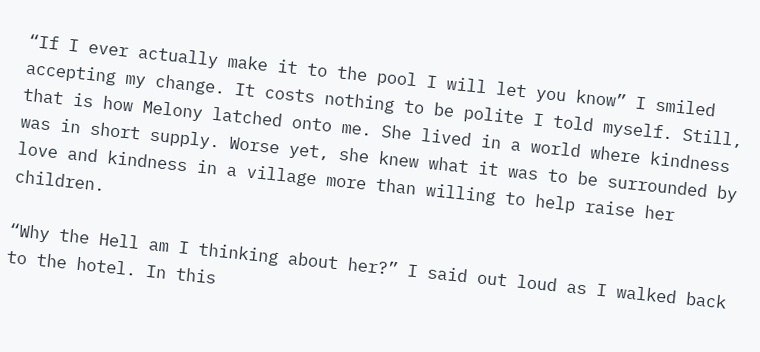“If I ever actually make it to the pool I will let you know” I smiled accepting my change. It costs nothing to be polite I told myself. Still, that is how Melony latched onto me. She lived in a world where kindness was in short supply. Worse yet, she knew what it was to be surrounded by love and kindness in a village more than willing to help raise her children.

“Why the Hell am I thinking about her?” I said out loud as I walked back to the hotel. In this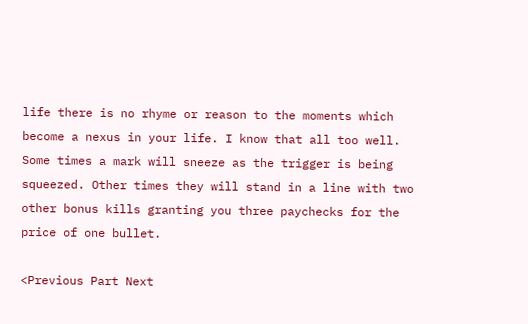life there is no rhyme or reason to the moments which become a nexus in your life. I know that all too well. Some times a mark will sneeze as the trigger is being squeezed. Other times they will stand in a line with two other bonus kills granting you three paychecks for the price of one bullet.

<Previous Part Next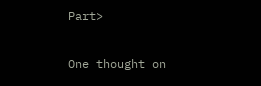Part>

One thought on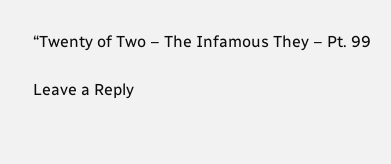“Twenty of Two – The Infamous They – Pt. 99

Leave a Reply